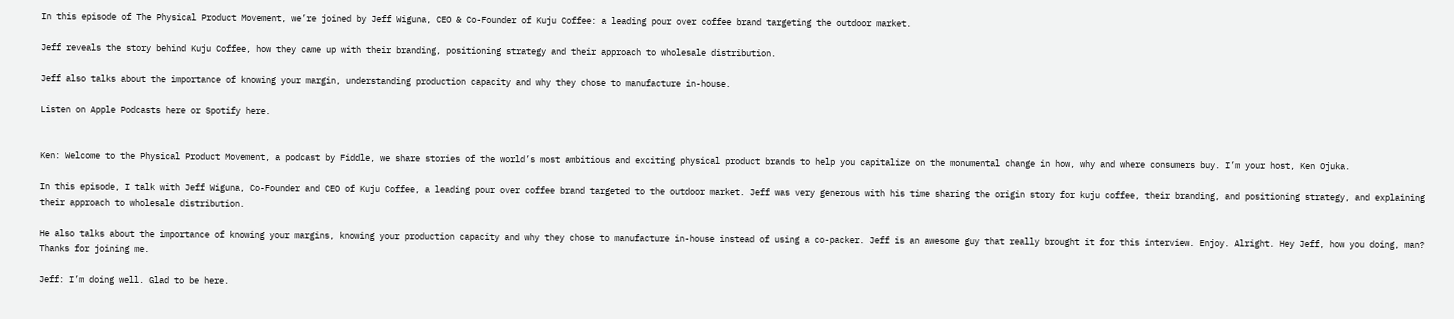In this episode of The Physical Product Movement, we’re joined by Jeff Wiguna, CEO & Co-Founder of Kuju Coffee: a leading pour over coffee brand targeting the outdoor market.

Jeff reveals the story behind Kuju Coffee, how they came up with their branding, positioning strategy and their approach to wholesale distribution.

Jeff also talks about the importance of knowing your margin, understanding production capacity and why they chose to manufacture in-house.

Listen on Apple Podcasts here or Spotify here.


Ken: Welcome to the Physical Product Movement, a podcast by Fiddle, we share stories of the world’s most ambitious and exciting physical product brands to help you capitalize on the monumental change in how, why and where consumers buy. I’m your host, Ken Ojuka.

In this episode, I talk with Jeff Wiguna, Co-Founder and CEO of Kuju Coffee, a leading pour over coffee brand targeted to the outdoor market. Jeff was very generous with his time sharing the origin story for kuju coffee, their branding, and positioning strategy, and explaining their approach to wholesale distribution.

He also talks about the importance of knowing your margins, knowing your production capacity and why they chose to manufacture in-house instead of using a co-packer. Jeff is an awesome guy that really brought it for this interview. Enjoy. Alright. Hey Jeff, how you doing, man? Thanks for joining me.

Jeff: I’m doing well. Glad to be here.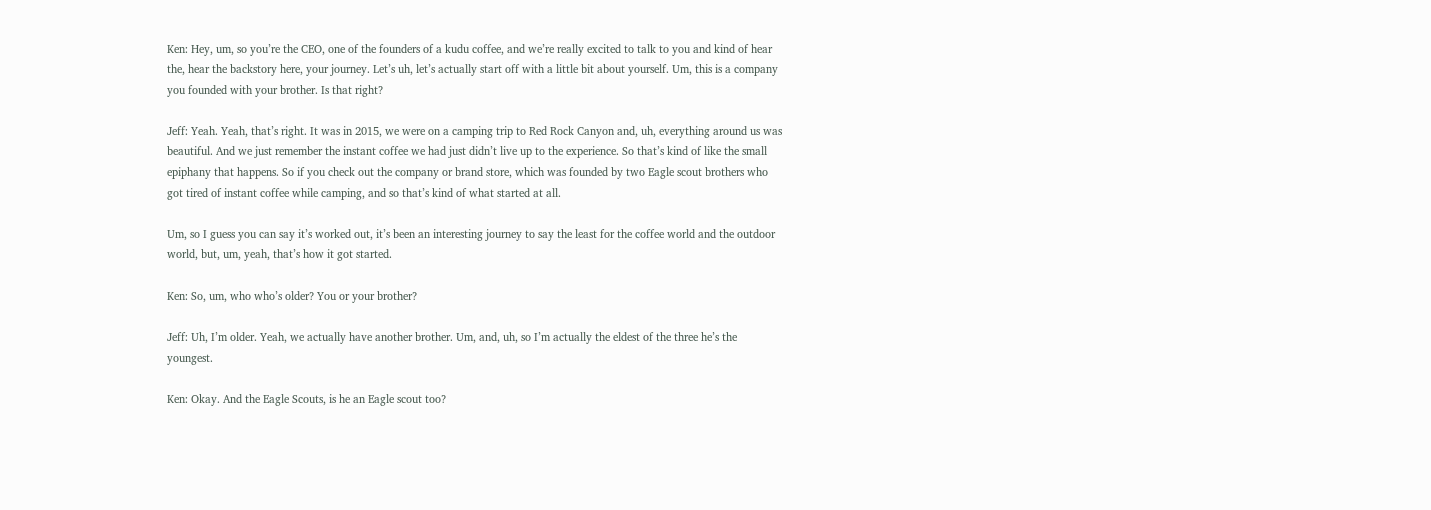Ken: Hey, um, so you’re the CEO, one of the founders of a kudu coffee, and we’re really excited to talk to you and kind of hear the, hear the backstory here, your journey. Let’s uh, let’s actually start off with a little bit about yourself. Um, this is a company you founded with your brother. Is that right?

Jeff: Yeah. Yeah, that’s right. It was in 2015, we were on a camping trip to Red Rock Canyon and, uh, everything around us was beautiful. And we just remember the instant coffee we had just didn’t live up to the experience. So that’s kind of like the small epiphany that happens. So if you check out the company or brand store, which was founded by two Eagle scout brothers who got tired of instant coffee while camping, and so that’s kind of what started at all.

Um, so I guess you can say it’s worked out, it’s been an interesting journey to say the least for the coffee world and the outdoor world, but, um, yeah, that’s how it got started.

Ken: So, um, who who’s older? You or your brother?

Jeff: Uh, I’m older. Yeah, we actually have another brother. Um, and, uh, so I’m actually the eldest of the three he’s the youngest.

Ken: Okay. And the Eagle Scouts, is he an Eagle scout too?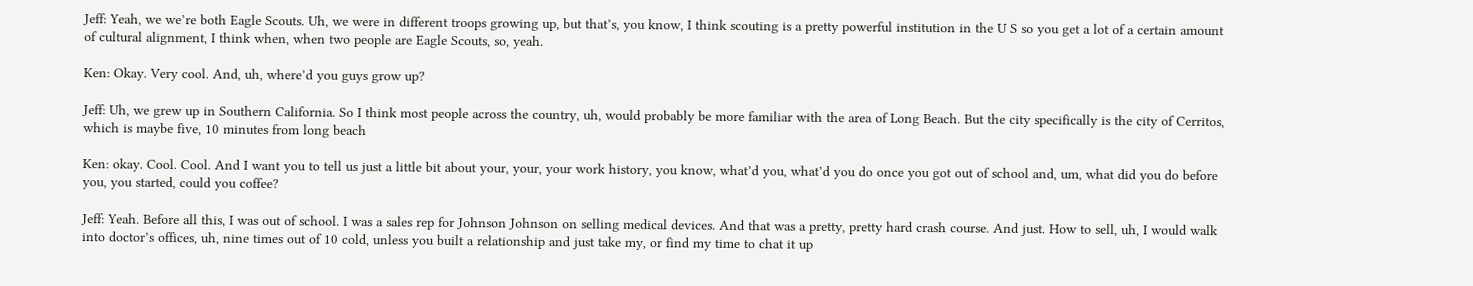Jeff: Yeah, we we’re both Eagle Scouts. Uh, we were in different troops growing up, but that’s, you know, I think scouting is a pretty powerful institution in the U S so you get a lot of a certain amount of cultural alignment, I think when, when two people are Eagle Scouts, so, yeah.

Ken: Okay. Very cool. And, uh, where’d you guys grow up?

Jeff: Uh, we grew up in Southern California. So I think most people across the country, uh, would probably be more familiar with the area of Long Beach. But the city specifically is the city of Cerritos, which is maybe five, 10 minutes from long beach

Ken: okay. Cool. Cool. And I want you to tell us just a little bit about your, your, your work history, you know, what’d you, what’d you do once you got out of school and, um, what did you do before you, you started, could you coffee?

Jeff: Yeah. Before all this, I was out of school. I was a sales rep for Johnson Johnson on selling medical devices. And that was a pretty, pretty hard crash course. And just. How to sell, uh, I would walk into doctor’s offices, uh, nine times out of 10 cold, unless you built a relationship and just take my, or find my time to chat it up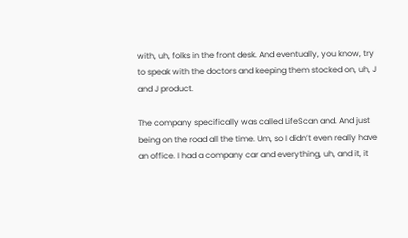with, uh, folks in the front desk. And eventually, you know, try to speak with the doctors and keeping them stocked on, uh, J and J product.

The company specifically was called LifeScan and. And just being on the road all the time. Um, so I didn’t even really have an office. I had a company car and everything, uh, and it, it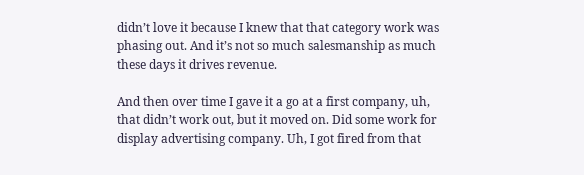didn’t love it because I knew that that category work was phasing out. And it’s not so much salesmanship as much these days it drives revenue.

And then over time I gave it a go at a first company, uh, that didn’t work out, but it moved on. Did some work for display advertising company. Uh, I got fired from that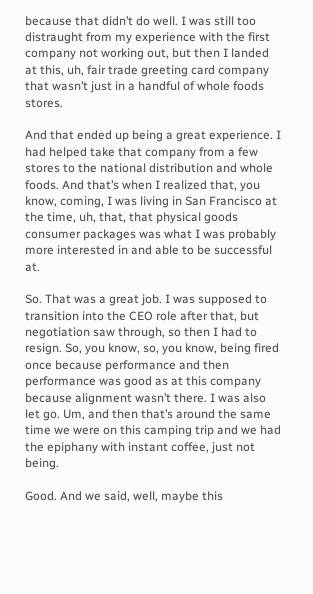because that didn’t do well. I was still too distraught from my experience with the first company not working out, but then I landed at this, uh, fair trade greeting card company that wasn’t just in a handful of whole foods stores.

And that ended up being a great experience. I had helped take that company from a few stores to the national distribution and whole foods. And that’s when I realized that, you know, coming, I was living in San Francisco at the time, uh, that, that physical goods consumer packages was what I was probably more interested in and able to be successful at.

So. That was a great job. I was supposed to transition into the CEO role after that, but negotiation saw through, so then I had to resign. So, you know, so, you know, being fired once because performance and then performance was good as at this company because alignment wasn’t there. I was also let go. Um, and then that’s around the same time we were on this camping trip and we had the epiphany with instant coffee, just not being.

Good. And we said, well, maybe this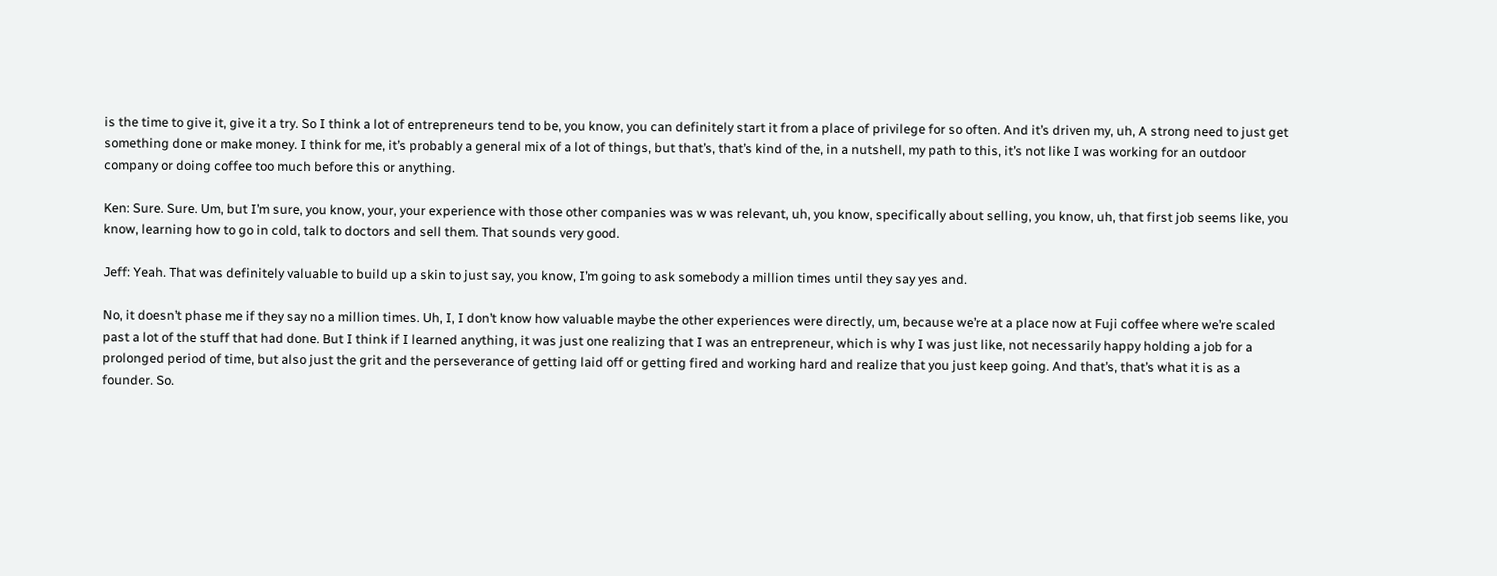is the time to give it, give it a try. So I think a lot of entrepreneurs tend to be, you know, you can definitely start it from a place of privilege for so often. And it’s driven my, uh, A strong need to just get something done or make money. I think for me, it’s probably a general mix of a lot of things, but that’s, that’s kind of the, in a nutshell, my path to this, it’s not like I was working for an outdoor company or doing coffee too much before this or anything.

Ken: Sure. Sure. Um, but I’m sure, you know, your, your experience with those other companies was w was relevant, uh, you know, specifically about selling, you know, uh, that first job seems like, you know, learning how to go in cold, talk to doctors and sell them. That sounds very good.

Jeff: Yeah. That was definitely valuable to build up a skin to just say, you know, I’m going to ask somebody a million times until they say yes and.

No, it doesn’t phase me if they say no a million times. Uh, I, I don’t know how valuable maybe the other experiences were directly, um, because we’re at a place now at Fuji coffee where we’re scaled past a lot of the stuff that had done. But I think if I learned anything, it was just one realizing that I was an entrepreneur, which is why I was just like, not necessarily happy holding a job for a prolonged period of time, but also just the grit and the perseverance of getting laid off or getting fired and working hard and realize that you just keep going. And that’s, that’s what it is as a founder. So.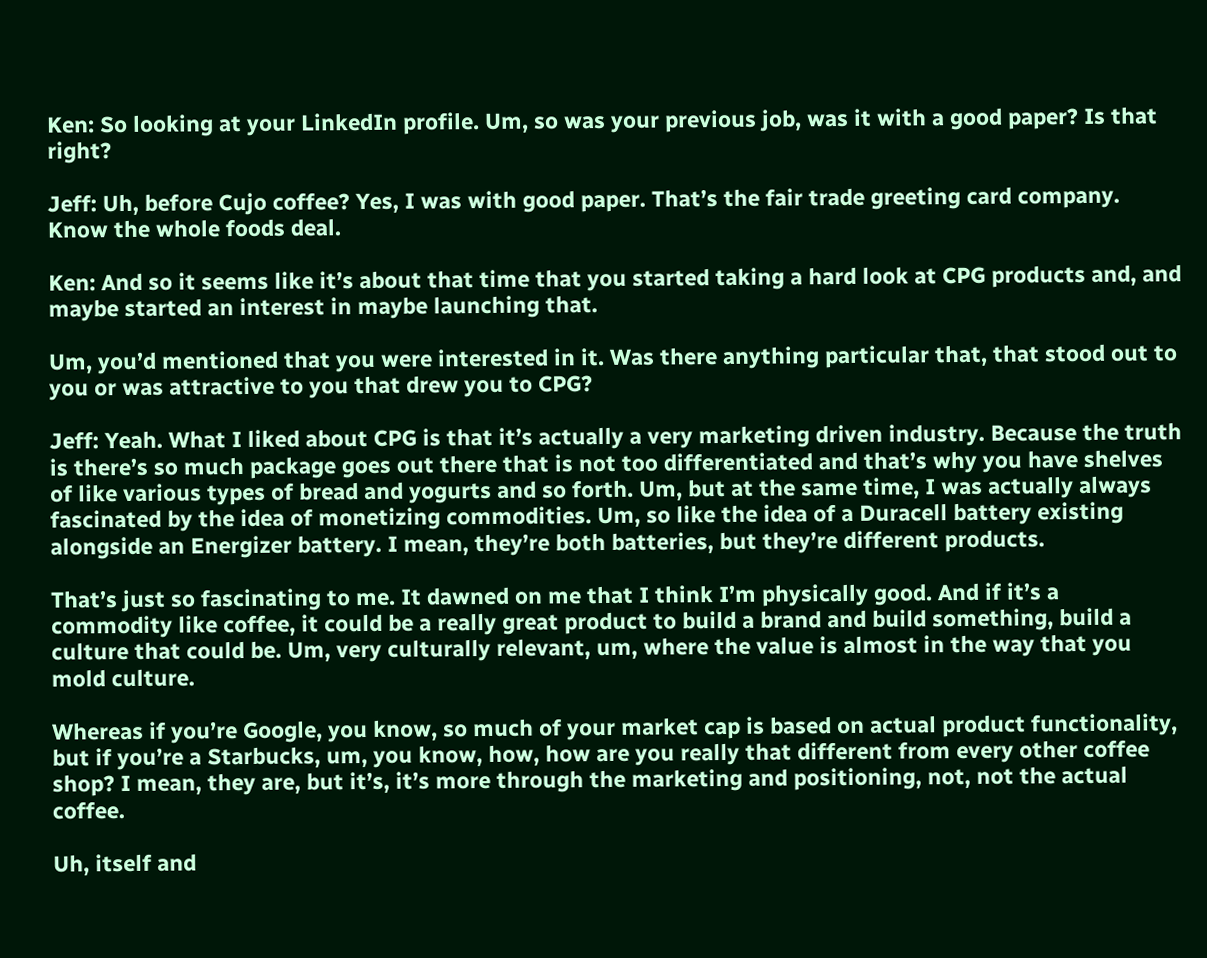Ken: So looking at your LinkedIn profile. Um, so was your previous job, was it with a good paper? Is that right?

Jeff: Uh, before Cujo coffee? Yes, I was with good paper. That’s the fair trade greeting card company. Know the whole foods deal.

Ken: And so it seems like it’s about that time that you started taking a hard look at CPG products and, and maybe started an interest in maybe launching that.

Um, you’d mentioned that you were interested in it. Was there anything particular that, that stood out to you or was attractive to you that drew you to CPG?

Jeff: Yeah. What I liked about CPG is that it’s actually a very marketing driven industry. Because the truth is there’s so much package goes out there that is not too differentiated and that’s why you have shelves of like various types of bread and yogurts and so forth. Um, but at the same time, I was actually always fascinated by the idea of monetizing commodities. Um, so like the idea of a Duracell battery existing alongside an Energizer battery. I mean, they’re both batteries, but they’re different products.

That’s just so fascinating to me. It dawned on me that I think I’m physically good. And if it’s a commodity like coffee, it could be a really great product to build a brand and build something, build a culture that could be. Um, very culturally relevant, um, where the value is almost in the way that you mold culture.

Whereas if you’re Google, you know, so much of your market cap is based on actual product functionality, but if you’re a Starbucks, um, you know, how, how are you really that different from every other coffee shop? I mean, they are, but it’s, it’s more through the marketing and positioning, not, not the actual coffee.

Uh, itself and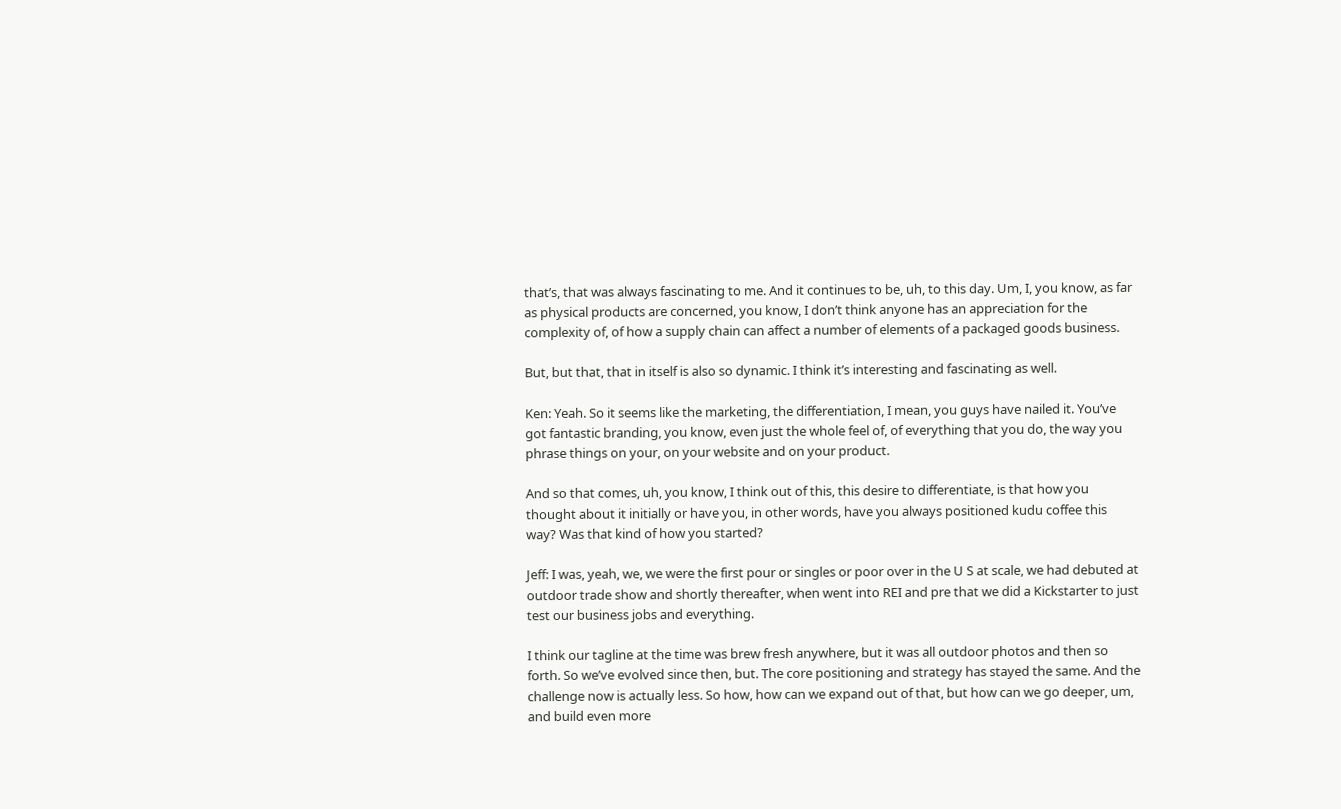that’s, that was always fascinating to me. And it continues to be, uh, to this day. Um, I, you know, as far as physical products are concerned, you know, I don’t think anyone has an appreciation for the complexity of, of how a supply chain can affect a number of elements of a packaged goods business.

But, but that, that in itself is also so dynamic. I think it’s interesting and fascinating as well.

Ken: Yeah. So it seems like the marketing, the differentiation, I mean, you guys have nailed it. You’ve got fantastic branding, you know, even just the whole feel of, of everything that you do, the way you phrase things on your, on your website and on your product.

And so that comes, uh, you know, I think out of this, this desire to differentiate, is that how you thought about it initially or have you, in other words, have you always positioned kudu coffee this way? Was that kind of how you started?

Jeff: I was, yeah, we, we were the first pour or singles or poor over in the U S at scale, we had debuted at outdoor trade show and shortly thereafter, when went into REI and pre that we did a Kickstarter to just test our business jobs and everything.

I think our tagline at the time was brew fresh anywhere, but it was all outdoor photos and then so forth. So we’ve evolved since then, but. The core positioning and strategy has stayed the same. And the challenge now is actually less. So how, how can we expand out of that, but how can we go deeper, um, and build even more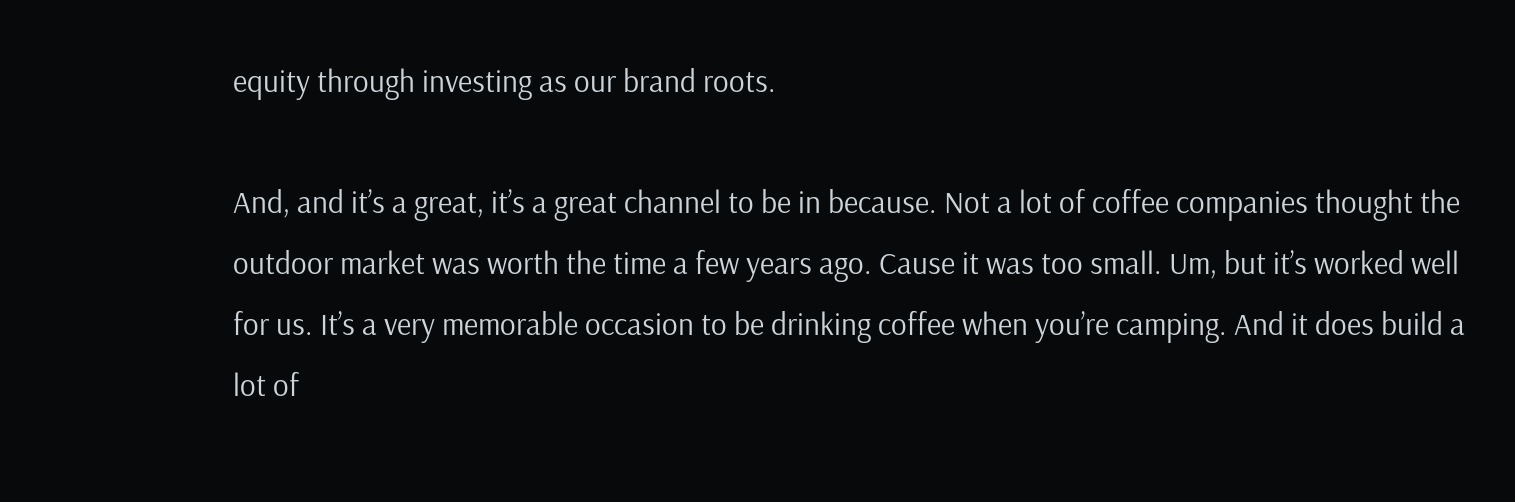equity through investing as our brand roots.

And, and it’s a great, it’s a great channel to be in because. Not a lot of coffee companies thought the outdoor market was worth the time a few years ago. Cause it was too small. Um, but it’s worked well for us. It’s a very memorable occasion to be drinking coffee when you’re camping. And it does build a lot of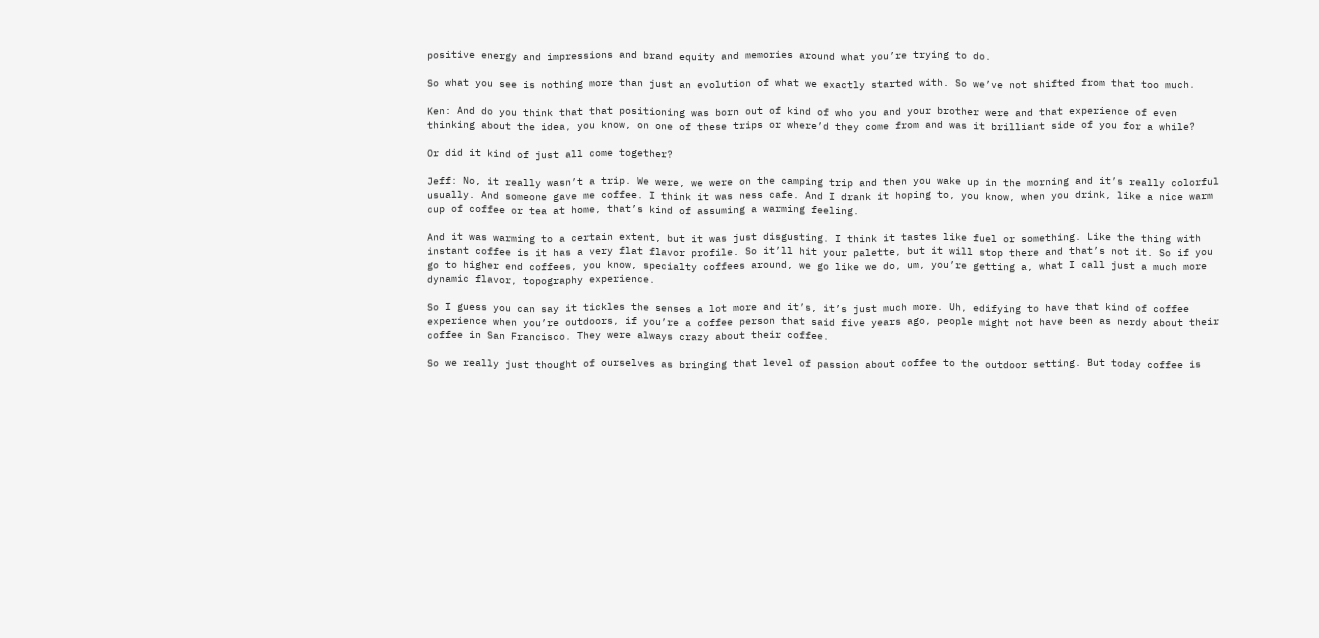positive energy and impressions and brand equity and memories around what you’re trying to do.

So what you see is nothing more than just an evolution of what we exactly started with. So we’ve not shifted from that too much.

Ken: And do you think that that positioning was born out of kind of who you and your brother were and that experience of even thinking about the idea, you know, on one of these trips or where’d they come from and was it brilliant side of you for a while?

Or did it kind of just all come together?

Jeff: No, it really wasn’t a trip. We were, we were on the camping trip and then you wake up in the morning and it’s really colorful usually. And someone gave me coffee. I think it was ness cafe. And I drank it hoping to, you know, when you drink, like a nice warm cup of coffee or tea at home, that’s kind of assuming a warming feeling.

And it was warming to a certain extent, but it was just disgusting. I think it tastes like fuel or something. Like the thing with instant coffee is it has a very flat flavor profile. So it’ll hit your palette, but it will stop there and that’s not it. So if you go to higher end coffees, you know, specialty coffees around, we go like we do, um, you’re getting a, what I call just a much more dynamic flavor, topography experience.

So I guess you can say it tickles the senses a lot more and it’s, it’s just much more. Uh, edifying to have that kind of coffee experience when you’re outdoors, if you’re a coffee person that said five years ago, people might not have been as nerdy about their coffee in San Francisco. They were always crazy about their coffee.

So we really just thought of ourselves as bringing that level of passion about coffee to the outdoor setting. But today coffee is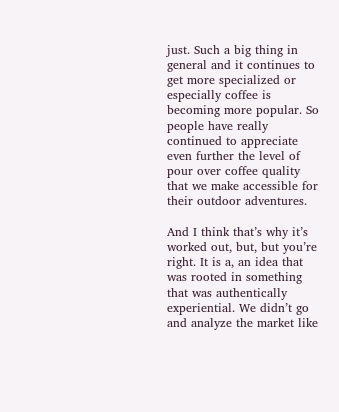just. Such a big thing in general and it continues to get more specialized or especially coffee is becoming more popular. So people have really continued to appreciate even further the level of pour over coffee quality that we make accessible for their outdoor adventures.

And I think that’s why it’s worked out, but, but you’re right. It is a, an idea that was rooted in something that was authentically experiential. We didn’t go and analyze the market like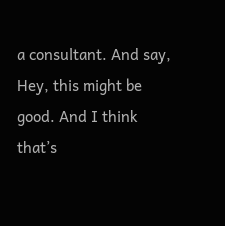a consultant. And say, Hey, this might be good. And I think that’s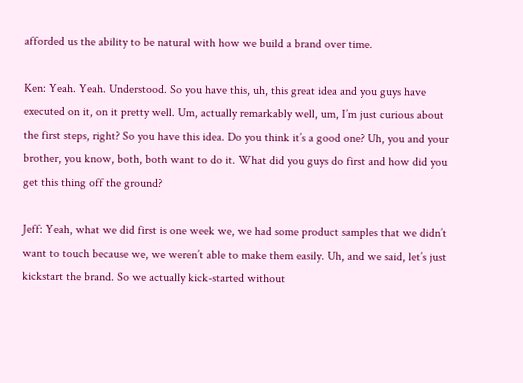afforded us the ability to be natural with how we build a brand over time.

Ken: Yeah. Yeah. Understood. So you have this, uh, this great idea and you guys have executed on it, on it pretty well. Um, actually remarkably well, um, I’m just curious about the first steps, right? So you have this idea. Do you think it’s a good one? Uh, you and your brother, you know, both, both want to do it. What did you guys do first and how did you get this thing off the ground?

Jeff: Yeah, what we did first is one week we, we had some product samples that we didn’t want to touch because we, we weren’t able to make them easily. Uh, and we said, let’s just kickstart the brand. So we actually kick-started without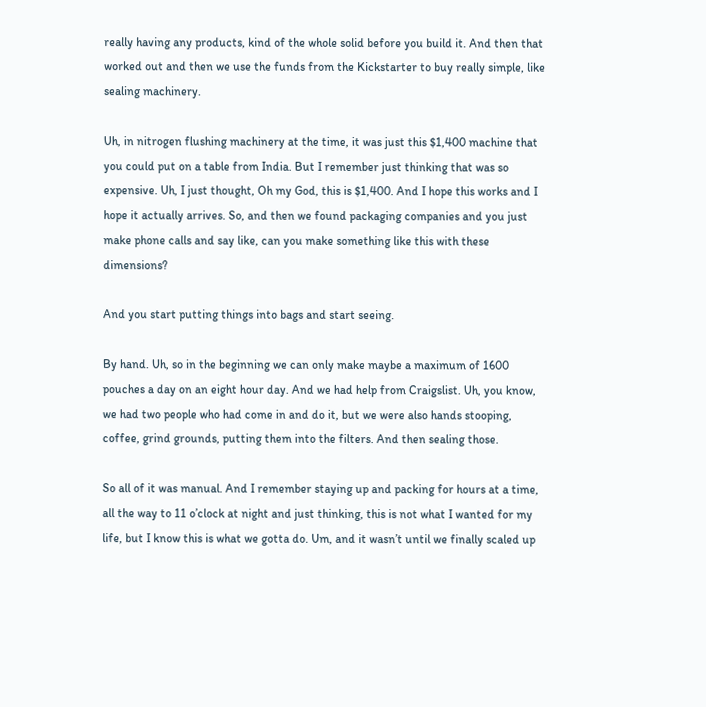really having any products, kind of the whole solid before you build it. And then that worked out and then we use the funds from the Kickstarter to buy really simple, like sealing machinery.

Uh, in nitrogen flushing machinery at the time, it was just this $1,400 machine that you could put on a table from India. But I remember just thinking that was so expensive. Uh, I just thought, Oh my God, this is $1,400. And I hope this works and I hope it actually arrives. So, and then we found packaging companies and you just make phone calls and say like, can you make something like this with these dimensions?

And you start putting things into bags and start seeing.

By hand. Uh, so in the beginning we can only make maybe a maximum of 1600 pouches a day on an eight hour day. And we had help from Craigslist. Uh, you know, we had two people who had come in and do it, but we were also hands stooping, coffee, grind grounds, putting them into the filters. And then sealing those.

So all of it was manual. And I remember staying up and packing for hours at a time, all the way to 11 o’clock at night and just thinking, this is not what I wanted for my life, but I know this is what we gotta do. Um, and it wasn’t until we finally scaled up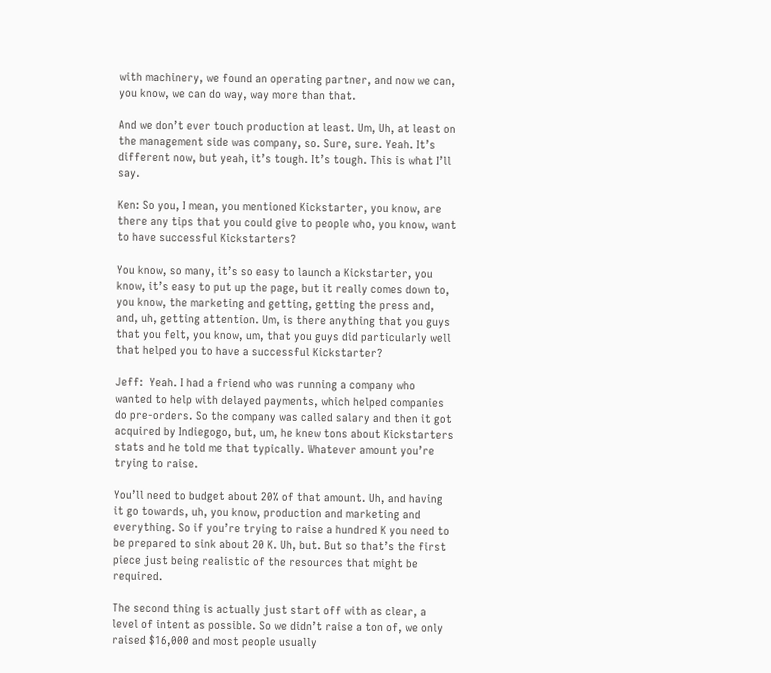with machinery, we found an operating partner, and now we can, you know, we can do way, way more than that.

And we don’t ever touch production at least. Um, Uh, at least on the management side was company, so. Sure, sure. Yeah. It’s different now, but yeah, it’s tough. It’s tough. This is what I’ll say.

Ken: So you, I mean, you mentioned Kickstarter, you know, are there any tips that you could give to people who, you know, want to have successful Kickstarters?

You know, so many, it’s so easy to launch a Kickstarter, you know, it’s easy to put up the page, but it really comes down to, you know, the marketing and getting, getting the press and, and, uh, getting attention. Um, is there anything that you guys that you felt, you know, um, that you guys did particularly well that helped you to have a successful Kickstarter?

Jeff:  Yeah. I had a friend who was running a company who wanted to help with delayed payments, which helped companies do pre-orders. So the company was called salary and then it got acquired by Indiegogo, but, um, he knew tons about Kickstarters stats and he told me that typically. Whatever amount you’re trying to raise.

You’ll need to budget about 20% of that amount. Uh, and having it go towards, uh, you know, production and marketing and everything. So if you’re trying to raise a hundred K you need to be prepared to sink about 20 K. Uh, but. But so that’s the first piece just being realistic of the resources that might be required.

The second thing is actually just start off with as clear, a level of intent as possible. So we didn’t raise a ton of, we only raised $16,000 and most people usually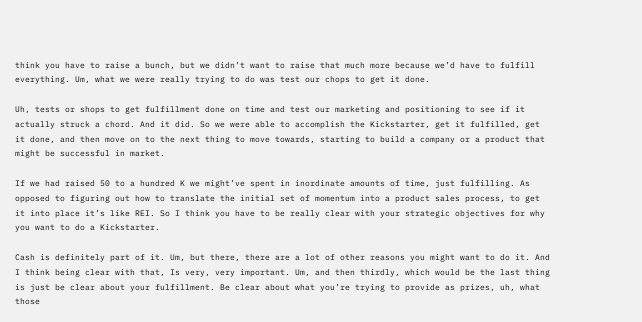think you have to raise a bunch, but we didn’t want to raise that much more because we’d have to fulfill everything. Um, what we were really trying to do was test our chops to get it done.

Uh, tests or shops to get fulfillment done on time and test our marketing and positioning to see if it actually struck a chord. And it did. So we were able to accomplish the Kickstarter, get it fulfilled, get it done, and then move on to the next thing to move towards, starting to build a company or a product that might be successful in market.

If we had raised 50 to a hundred K we might’ve spent in inordinate amounts of time, just fulfilling. As opposed to figuring out how to translate the initial set of momentum into a product sales process, to get it into place it’s like REI. So I think you have to be really clear with your strategic objectives for why you want to do a Kickstarter.

Cash is definitely part of it. Um, but there, there are a lot of other reasons you might want to do it. And I think being clear with that, Is very, very important. Um, and then thirdly, which would be the last thing is just be clear about your fulfillment. Be clear about what you’re trying to provide as prizes, uh, what those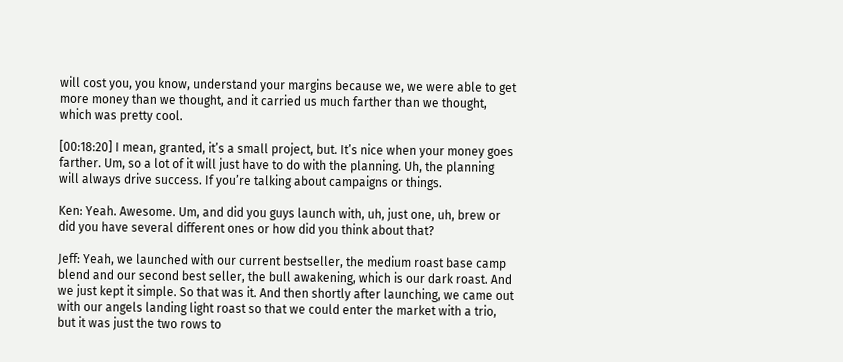will cost you, you know, understand your margins because we, we were able to get more money than we thought, and it carried us much farther than we thought, which was pretty cool.

[00:18:20] I mean, granted, it’s a small project, but. It’s nice when your money goes farther. Um, so a lot of it will just have to do with the planning. Uh, the planning will always drive success. If you’re talking about campaigns or things.

Ken: Yeah. Awesome. Um, and did you guys launch with, uh, just one, uh, brew or did you have several different ones or how did you think about that?

Jeff: Yeah, we launched with our current bestseller, the medium roast base camp blend and our second best seller, the bull awakening, which is our dark roast. And we just kept it simple. So that was it. And then shortly after launching, we came out with our angels landing light roast so that we could enter the market with a trio, but it was just the two rows to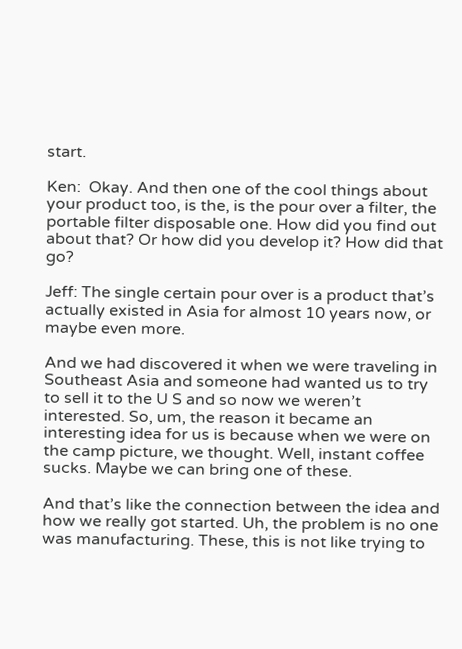start.

Ken:  Okay. And then one of the cool things about your product too, is the, is the pour over a filter, the portable filter disposable one. How did you find out about that? Or how did you develop it? How did that go?

Jeff: The single certain pour over is a product that’s actually existed in Asia for almost 10 years now, or maybe even more.

And we had discovered it when we were traveling in Southeast Asia and someone had wanted us to try to sell it to the U S and so now we weren’t interested. So, um, the reason it became an interesting idea for us is because when we were on the camp picture, we thought. Well, instant coffee sucks. Maybe we can bring one of these.

And that’s like the connection between the idea and how we really got started. Uh, the problem is no one was manufacturing. These, this is not like trying to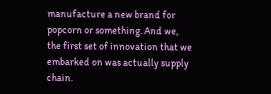manufacture a new brand for popcorn or something. And we, the first set of innovation that we embarked on was actually supply chain.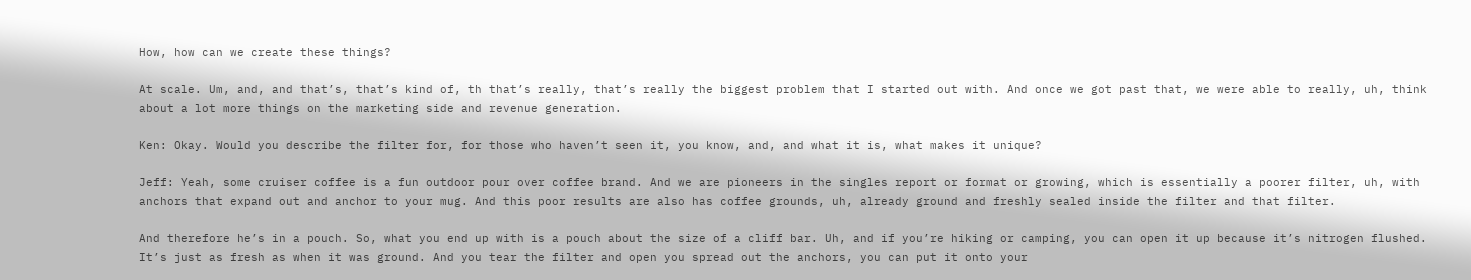How, how can we create these things?

At scale. Um, and, and that’s, that’s kind of, th that’s really, that’s really the biggest problem that I started out with. And once we got past that, we were able to really, uh, think about a lot more things on the marketing side and revenue generation.

Ken: Okay. Would you describe the filter for, for those who haven’t seen it, you know, and, and what it is, what makes it unique?

Jeff: Yeah, some cruiser coffee is a fun outdoor pour over coffee brand. And we are pioneers in the singles report or format or growing, which is essentially a poorer filter, uh, with anchors that expand out and anchor to your mug. And this poor results are also has coffee grounds, uh, already ground and freshly sealed inside the filter and that filter.

And therefore he’s in a pouch. So, what you end up with is a pouch about the size of a cliff bar. Uh, and if you’re hiking or camping, you can open it up because it’s nitrogen flushed. It’s just as fresh as when it was ground. And you tear the filter and open you spread out the anchors, you can put it onto your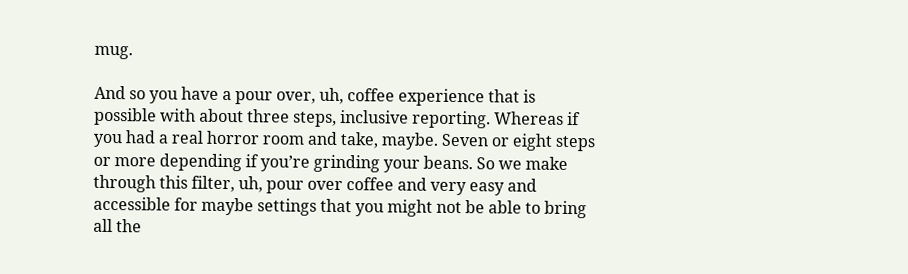mug.

And so you have a pour over, uh, coffee experience that is possible with about three steps, inclusive reporting. Whereas if you had a real horror room and take, maybe. Seven or eight steps or more depending if you’re grinding your beans. So we make through this filter, uh, pour over coffee and very easy and accessible for maybe settings that you might not be able to bring all the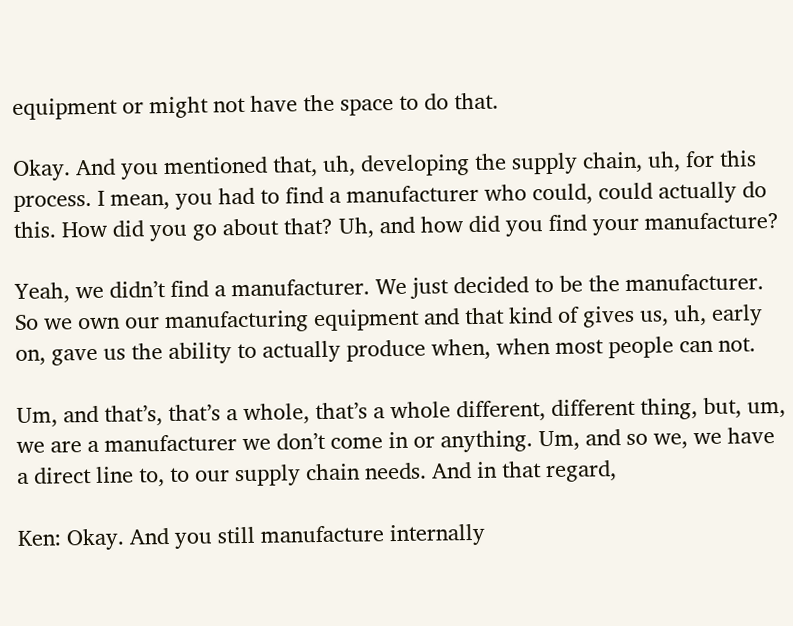equipment or might not have the space to do that.

Okay. And you mentioned that, uh, developing the supply chain, uh, for this process. I mean, you had to find a manufacturer who could, could actually do this. How did you go about that? Uh, and how did you find your manufacture?

Yeah, we didn’t find a manufacturer. We just decided to be the manufacturer. So we own our manufacturing equipment and that kind of gives us, uh, early on, gave us the ability to actually produce when, when most people can not.

Um, and that’s, that’s a whole, that’s a whole different, different thing, but, um, we are a manufacturer we don’t come in or anything. Um, and so we, we have a direct line to, to our supply chain needs. And in that regard,

Ken: Okay. And you still manufacture internally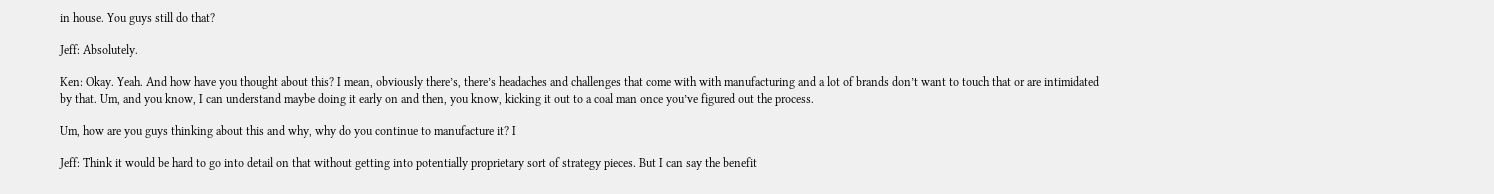in house. You guys still do that?

Jeff: Absolutely.

Ken: Okay. Yeah. And how have you thought about this? I mean, obviously there’s, there’s headaches and challenges that come with with manufacturing and a lot of brands don’t want to touch that or are intimidated by that. Um, and you know, I can understand maybe doing it early on and then, you know, kicking it out to a coal man once you’ve figured out the process.

Um, how are you guys thinking about this and why, why do you continue to manufacture it? I

Jeff: Think it would be hard to go into detail on that without getting into potentially proprietary sort of strategy pieces. But I can say the benefit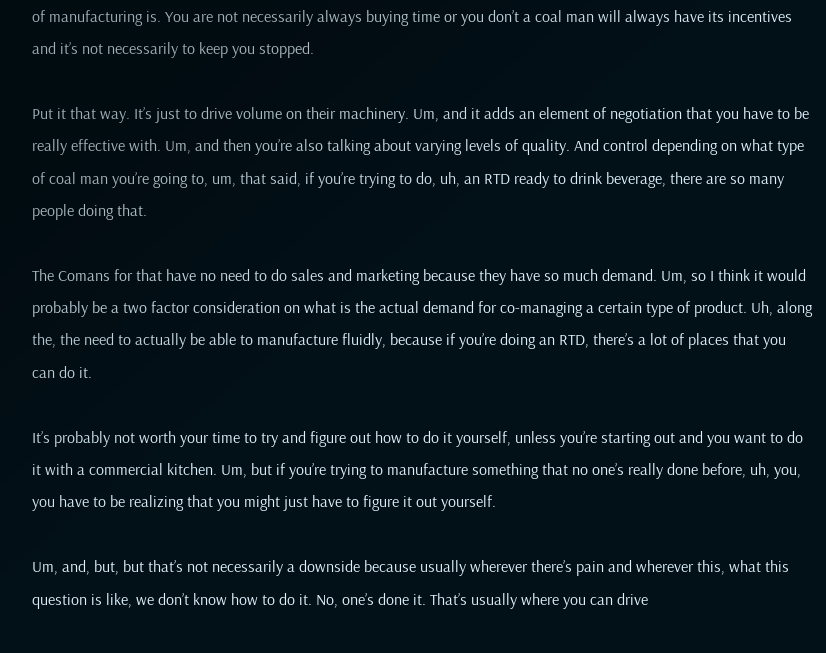of manufacturing is. You are not necessarily always buying time or you don’t a coal man will always have its incentives and it’s not necessarily to keep you stopped.

Put it that way. It’s just to drive volume on their machinery. Um, and it adds an element of negotiation that you have to be really effective with. Um, and then you’re also talking about varying levels of quality. And control depending on what type of coal man you’re going to, um, that said, if you’re trying to do, uh, an RTD ready to drink beverage, there are so many people doing that.

The Comans for that have no need to do sales and marketing because they have so much demand. Um, so I think it would probably be a two factor consideration on what is the actual demand for co-managing a certain type of product. Uh, along the, the need to actually be able to manufacture fluidly, because if you’re doing an RTD, there’s a lot of places that you can do it.

It’s probably not worth your time to try and figure out how to do it yourself, unless you’re starting out and you want to do it with a commercial kitchen. Um, but if you’re trying to manufacture something that no one’s really done before, uh, you, you have to be realizing that you might just have to figure it out yourself.

Um, and, but, but that’s not necessarily a downside because usually wherever there’s pain and wherever this, what this question is like, we don’t know how to do it. No, one’s done it. That’s usually where you can drive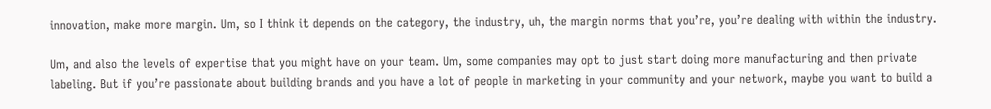innovation, make more margin. Um, so I think it depends on the category, the industry, uh, the margin norms that you’re, you’re dealing with within the industry.

Um, and also the levels of expertise that you might have on your team. Um, some companies may opt to just start doing more manufacturing and then private labeling. But if you’re passionate about building brands and you have a lot of people in marketing in your community and your network, maybe you want to build a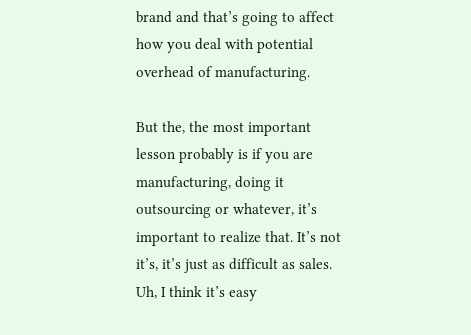brand and that’s going to affect how you deal with potential overhead of manufacturing.

But the, the most important lesson probably is if you are manufacturing, doing it outsourcing or whatever, it’s important to realize that. It’s not it’s, it’s just as difficult as sales. Uh, I think it’s easy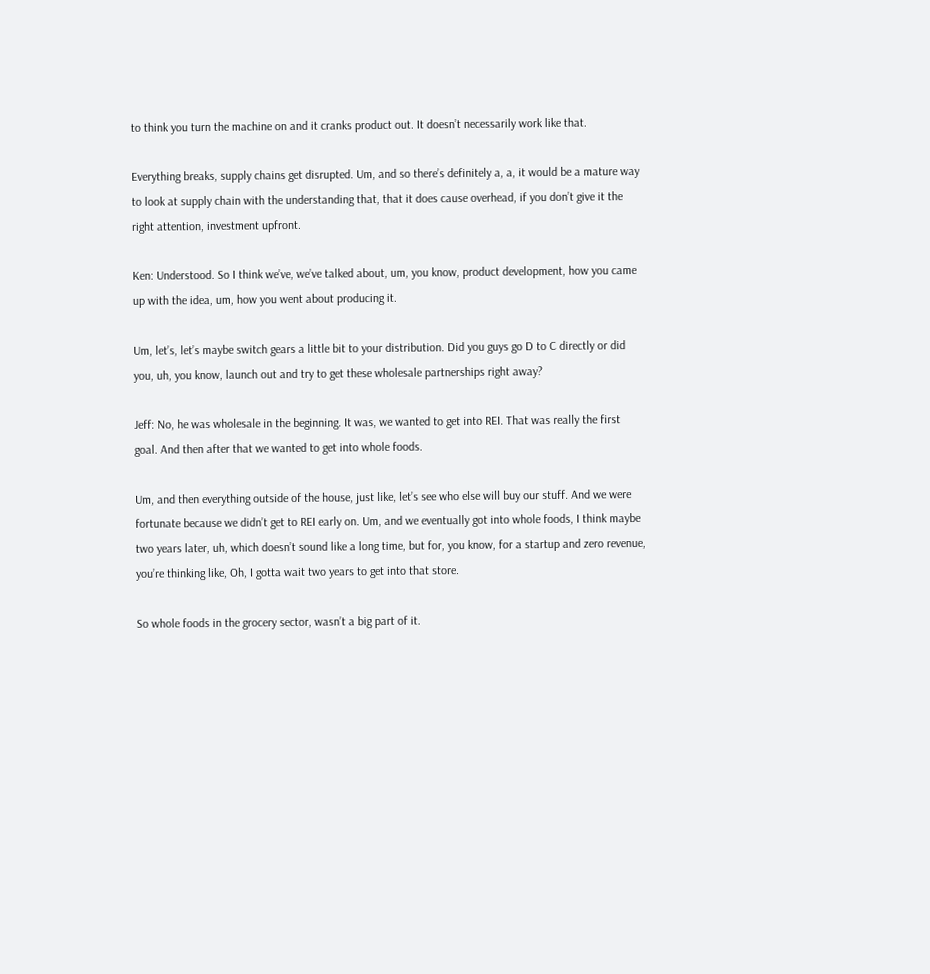to think you turn the machine on and it cranks product out. It doesn’t necessarily work like that.

Everything breaks, supply chains get disrupted. Um, and so there’s definitely a, a, it would be a mature way to look at supply chain with the understanding that, that it does cause overhead, if you don’t give it the right attention, investment upfront.

Ken: Understood. So I think we’ve, we’ve talked about, um, you know, product development, how you came up with the idea, um, how you went about producing it.

Um, let’s, let’s maybe switch gears a little bit to your distribution. Did you guys go D to C directly or did you, uh, you know, launch out and try to get these wholesale partnerships right away?

Jeff: No, he was wholesale in the beginning. It was, we wanted to get into REI. That was really the first goal. And then after that we wanted to get into whole foods.

Um, and then everything outside of the house, just like, let’s see who else will buy our stuff. And we were fortunate because we didn’t get to REI early on. Um, and we eventually got into whole foods, I think maybe two years later, uh, which doesn’t sound like a long time, but for, you know, for a startup and zero revenue, you’re thinking like, Oh, I gotta wait two years to get into that store.

So whole foods in the grocery sector, wasn’t a big part of it.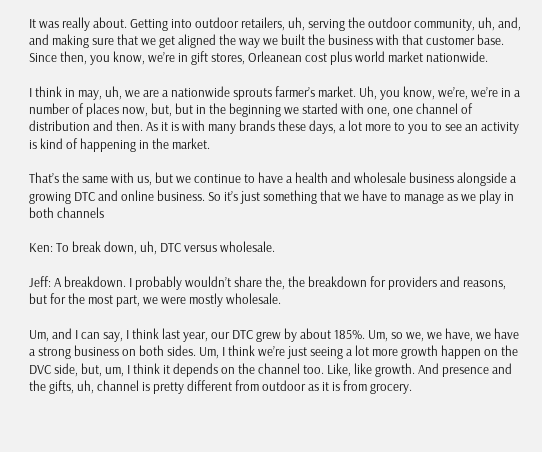It was really about. Getting into outdoor retailers, uh, serving the outdoor community, uh, and, and making sure that we get aligned the way we built the business with that customer base. Since then, you know, we’re in gift stores, Orleanean cost plus world market nationwide.

I think in may, uh, we are a nationwide sprouts farmer’s market. Uh, you know, we’re, we’re in a number of places now, but, but in the beginning we started with one, one channel of distribution and then. As it is with many brands these days, a lot more to you to see an activity is kind of happening in the market.

That’s the same with us, but we continue to have a health and wholesale business alongside a growing DTC and online business. So it’s just something that we have to manage as we play in both channels

Ken: To break down, uh, DTC versus wholesale.

Jeff: A breakdown. I probably wouldn’t share the, the breakdown for providers and reasons, but for the most part, we were mostly wholesale.

Um, and I can say, I think last year, our DTC grew by about 185%. Um, so we, we have, we have a strong business on both sides. Um, I think we’re just seeing a lot more growth happen on the DVC side, but, um, I think it depends on the channel too. Like, like growth. And presence and the gifts, uh, channel is pretty different from outdoor as it is from grocery.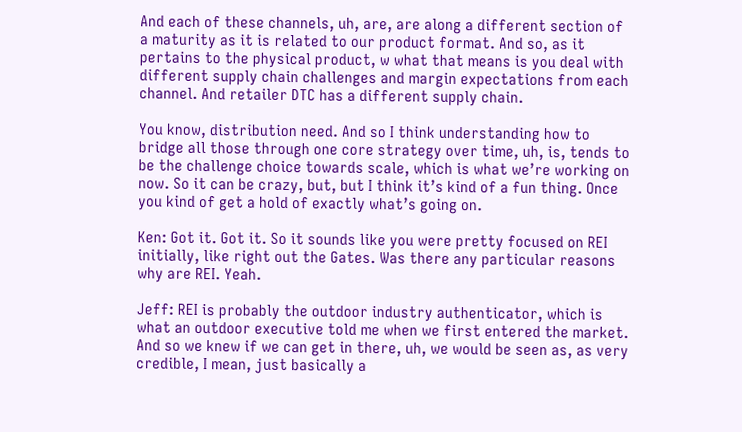And each of these channels, uh, are, are along a different section of a maturity as it is related to our product format. And so, as it pertains to the physical product, w what that means is you deal with different supply chain challenges and margin expectations from each channel. And retailer DTC has a different supply chain.

You know, distribution need. And so I think understanding how to bridge all those through one core strategy over time, uh, is, tends to be the challenge choice towards scale, which is what we’re working on now. So it can be crazy, but, but I think it’s kind of a fun thing. Once you kind of get a hold of exactly what’s going on.

Ken: Got it. Got it. So it sounds like you were pretty focused on REI initially, like right out the Gates. Was there any particular reasons why are REI. Yeah.

Jeff: REI is probably the outdoor industry authenticator, which is what an outdoor executive told me when we first entered the market. And so we knew if we can get in there, uh, we would be seen as, as very credible, I mean, just basically a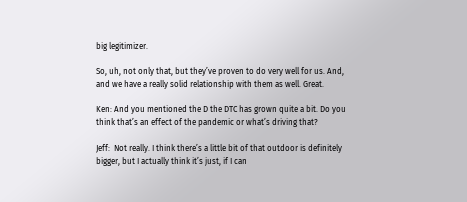big legitimizer.

So, uh, not only that, but they’ve proven to do very well for us. And, and we have a really solid relationship with them as well. Great.

Ken: And you mentioned the D the DTC has grown quite a bit. Do you think that’s an effect of the pandemic or what’s driving that?

Jeff:  Not really. I think there’s a little bit of that outdoor is definitely bigger, but I actually think it’s just, if I can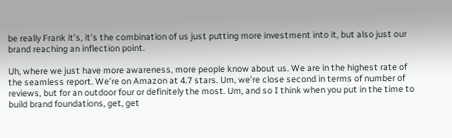be really Frank it’s, it’s the combination of us just putting more investment into it, but also just our brand reaching an inflection point.

Uh, where we just have more awareness, more people know about us. We are in the highest rate of the seamless report. We’re on Amazon at 4.7 stars. Um, we’re close second in terms of number of reviews, but for an outdoor four or definitely the most. Um, and so I think when you put in the time to build brand foundations, get, get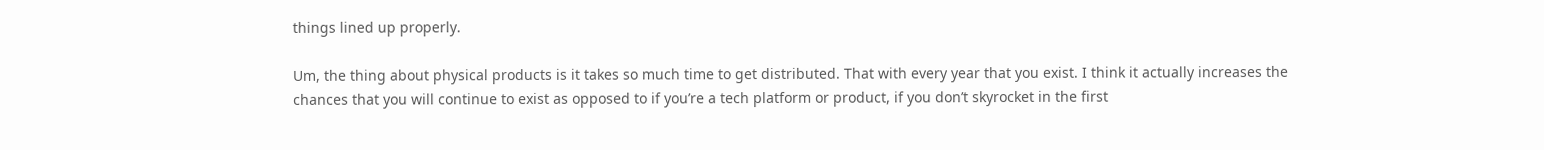things lined up properly.

Um, the thing about physical products is it takes so much time to get distributed. That with every year that you exist. I think it actually increases the chances that you will continue to exist as opposed to if you’re a tech platform or product, if you don’t skyrocket in the first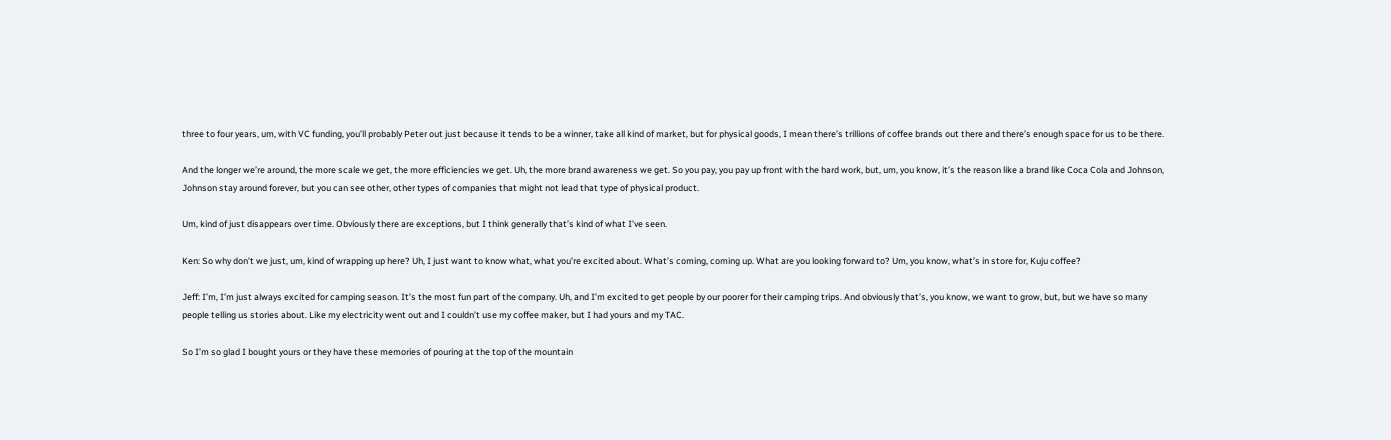three to four years, um, with VC funding, you’ll probably Peter out just because it tends to be a winner, take all kind of market, but for physical goods, I mean there’s trillions of coffee brands out there and there’s enough space for us to be there.

And the longer we’re around, the more scale we get, the more efficiencies we get. Uh, the more brand awareness we get. So you pay, you pay up front with the hard work, but, um, you know, it’s the reason like a brand like Coca Cola and Johnson, Johnson stay around forever, but you can see other, other types of companies that might not lead that type of physical product.

Um, kind of just disappears over time. Obviously there are exceptions, but I think generally that’s kind of what I’ve seen.

Ken: So why don’t we just, um, kind of wrapping up here? Uh, I just want to know what, what you’re excited about. What’s coming, coming up. What are you looking forward to? Um, you know, what’s in store for, Kuju coffee?

Jeff: I’m, I’m just always excited for camping season. It’s the most fun part of the company. Uh, and I’m excited to get people by our poorer for their camping trips. And obviously that’s, you know, we want to grow, but, but we have so many people telling us stories about. Like my electricity went out and I couldn’t use my coffee maker, but I had yours and my TAC.

So I’m so glad I bought yours or they have these memories of pouring at the top of the mountain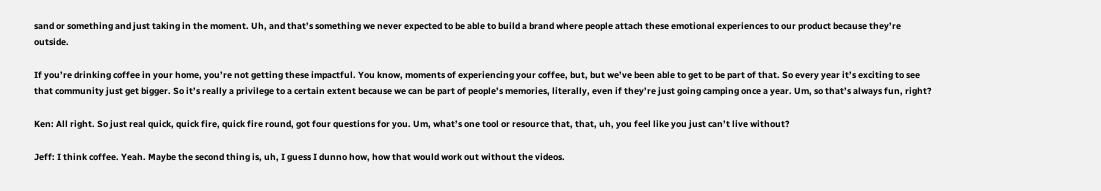sand or something and just taking in the moment. Uh, and that’s something we never expected to be able to build a brand where people attach these emotional experiences to our product because they’re outside.

If you’re drinking coffee in your home, you’re not getting these impactful. You know, moments of experiencing your coffee, but, but we’ve been able to get to be part of that. So every year it’s exciting to see that community just get bigger. So it’s really a privilege to a certain extent because we can be part of people’s memories, literally, even if they’re just going camping once a year. Um, so that’s always fun, right?

Ken: All right. So just real quick, quick fire, quick fire round, got four questions for you. Um, what’s one tool or resource that, that, uh, you feel like you just can’t live without?

Jeff: I think coffee. Yeah. Maybe the second thing is, uh, I guess I dunno how, how that would work out without the videos.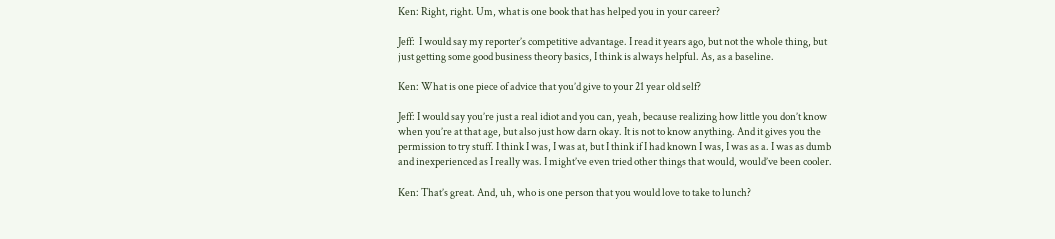Ken: Right, right. Um, what is one book that has helped you in your career?

Jeff:  I would say my reporter’s competitive advantage. I read it years ago, but not the whole thing, but just getting some good business theory basics, I think is always helpful. As, as a baseline.

Ken: What is one piece of advice that you’d give to your 21 year old self?

Jeff: I would say you’re just a real idiot and you can, yeah, because realizing how little you don’t know when you’re at that age, but also just how darn okay. It is not to know anything. And it gives you the permission to try stuff. I think I was, I was at, but I think if I had known I was, I was as a. I was as dumb and inexperienced as I really was. I might’ve even tried other things that would, would’ve been cooler.

Ken: That’s great. And, uh, who is one person that you would love to take to lunch?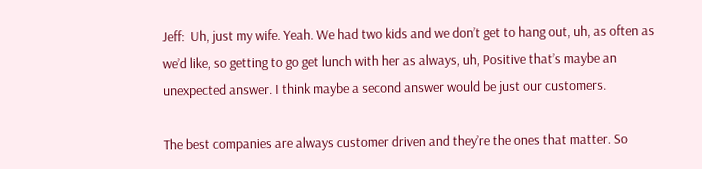Jeff:  Uh, just my wife. Yeah. We had two kids and we don’t get to hang out, uh, as often as we’d like, so getting to go get lunch with her as always, uh, Positive that’s maybe an unexpected answer. I think maybe a second answer would be just our customers.

The best companies are always customer driven and they’re the ones that matter. So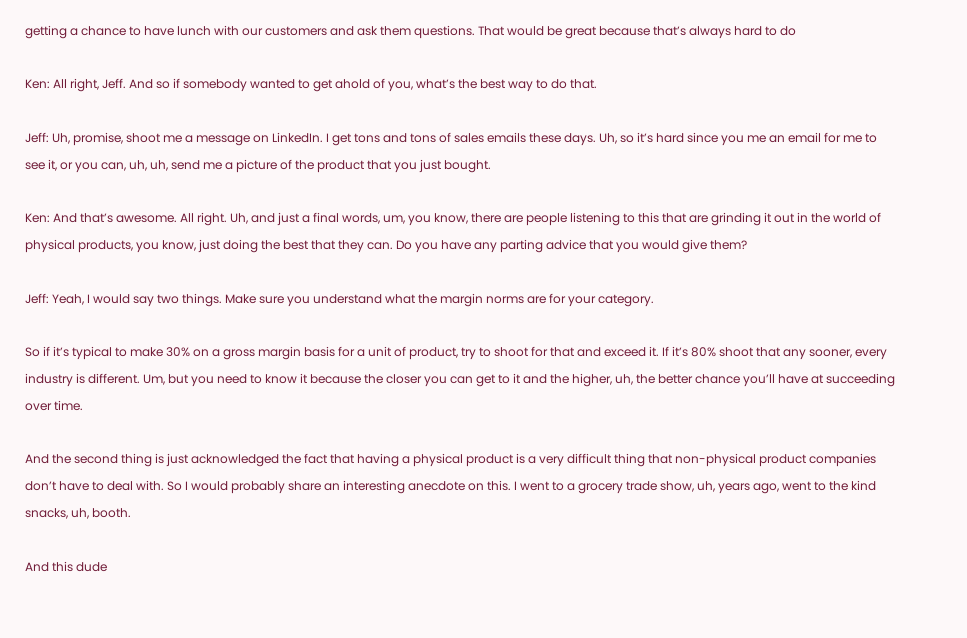getting a chance to have lunch with our customers and ask them questions. That would be great because that’s always hard to do

Ken: All right, Jeff. And so if somebody wanted to get ahold of you, what’s the best way to do that.

Jeff: Uh, promise, shoot me a message on LinkedIn. I get tons and tons of sales emails these days. Uh, so it’s hard since you me an email for me to see it, or you can, uh, uh, send me a picture of the product that you just bought.

Ken: And that’s awesome. All right. Uh, and just a final words, um, you know, there are people listening to this that are grinding it out in the world of physical products, you know, just doing the best that they can. Do you have any parting advice that you would give them?

Jeff: Yeah, I would say two things. Make sure you understand what the margin norms are for your category.

So if it’s typical to make 30% on a gross margin basis for a unit of product, try to shoot for that and exceed it. If it’s 80% shoot that any sooner, every industry is different. Um, but you need to know it because the closer you can get to it and the higher, uh, the better chance you’ll have at succeeding over time.

And the second thing is just acknowledged the fact that having a physical product is a very difficult thing that non-physical product companies don’t have to deal with. So I would probably share an interesting anecdote on this. I went to a grocery trade show, uh, years ago, went to the kind snacks, uh, booth.

And this dude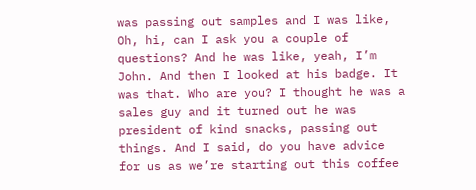was passing out samples and I was like, Oh, hi, can I ask you a couple of questions? And he was like, yeah, I’m John. And then I looked at his badge. It was that. Who are you? I thought he was a sales guy and it turned out he was president of kind snacks, passing out things. And I said, do you have advice for us as we’re starting out this coffee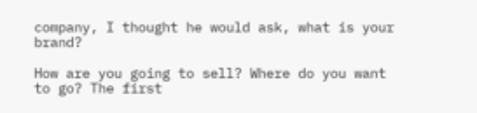company, I thought he would ask, what is your brand?

How are you going to sell? Where do you want to go? The first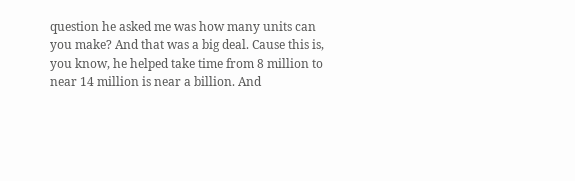question he asked me was how many units can you make? And that was a big deal. Cause this is, you know, he helped take time from 8 million to near 14 million is near a billion. And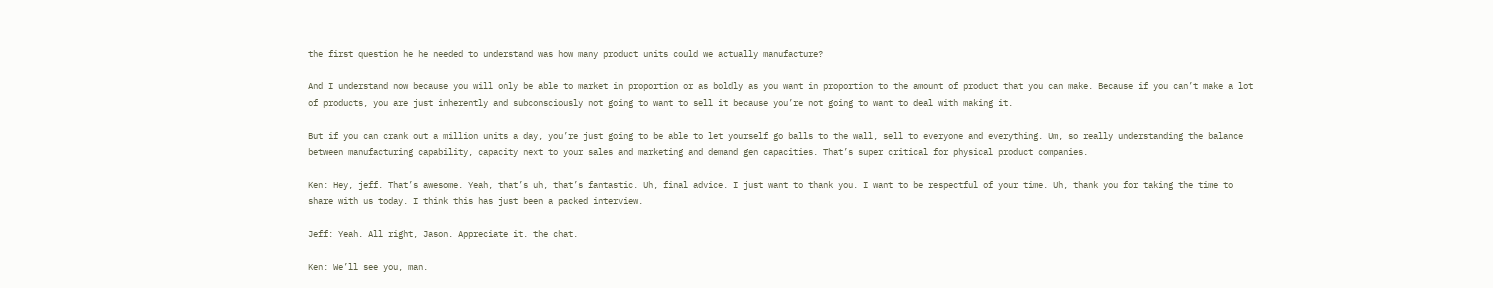the first question he he needed to understand was how many product units could we actually manufacture?

And I understand now because you will only be able to market in proportion or as boldly as you want in proportion to the amount of product that you can make. Because if you can’t make a lot of products, you are just inherently and subconsciously not going to want to sell it because you’re not going to want to deal with making it.

But if you can crank out a million units a day, you’re just going to be able to let yourself go balls to the wall, sell to everyone and everything. Um, so really understanding the balance between manufacturing capability, capacity next to your sales and marketing and demand gen capacities. That’s super critical for physical product companies.

Ken: Hey, jeff. That’s awesome. Yeah, that’s uh, that’s fantastic. Uh, final advice. I just want to thank you. I want to be respectful of your time. Uh, thank you for taking the time to share with us today. I think this has just been a packed interview.

Jeff: Yeah. All right, Jason. Appreciate it. the chat.

Ken: We’ll see you, man.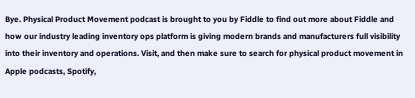Bye. Physical Product Movement podcast is brought to you by Fiddle to find out more about Fiddle and how our industry leading inventory ops platform is giving modern brands and manufacturers full visibility into their inventory and operations. Visit, and then make sure to search for physical product movement in Apple podcasts, Spotify,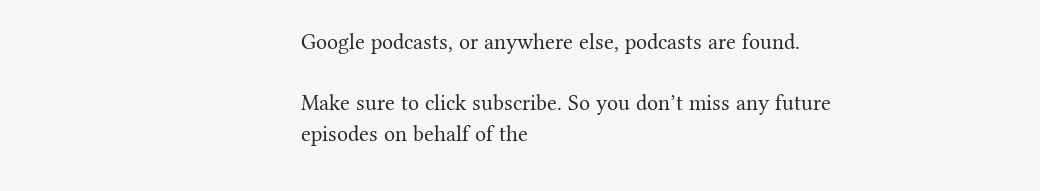Google podcasts, or anywhere else, podcasts are found.

Make sure to click subscribe. So you don’t miss any future episodes on behalf of the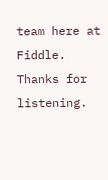team here at Fiddle. Thanks for listening.